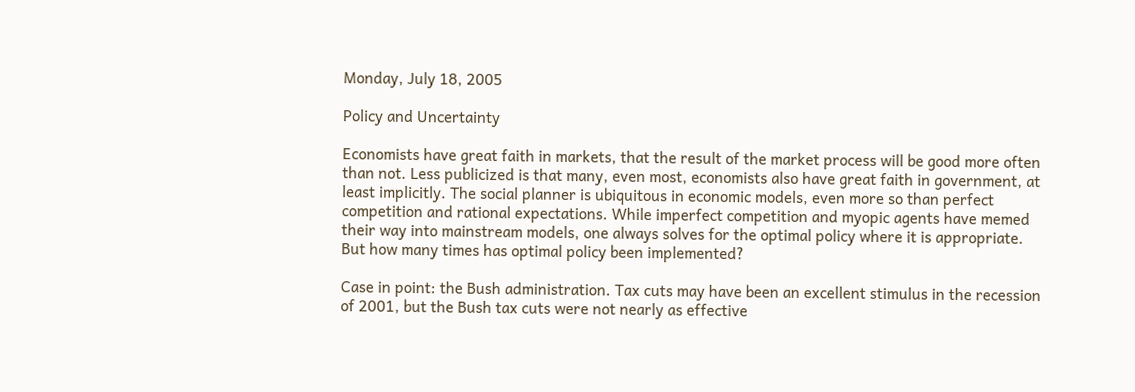Monday, July 18, 2005

Policy and Uncertainty

Economists have great faith in markets, that the result of the market process will be good more often than not. Less publicized is that many, even most, economists also have great faith in government, at least implicitly. The social planner is ubiquitous in economic models, even more so than perfect competition and rational expectations. While imperfect competition and myopic agents have memed their way into mainstream models, one always solves for the optimal policy where it is appropriate. But how many times has optimal policy been implemented?

Case in point: the Bush administration. Tax cuts may have been an excellent stimulus in the recession of 2001, but the Bush tax cuts were not nearly as effective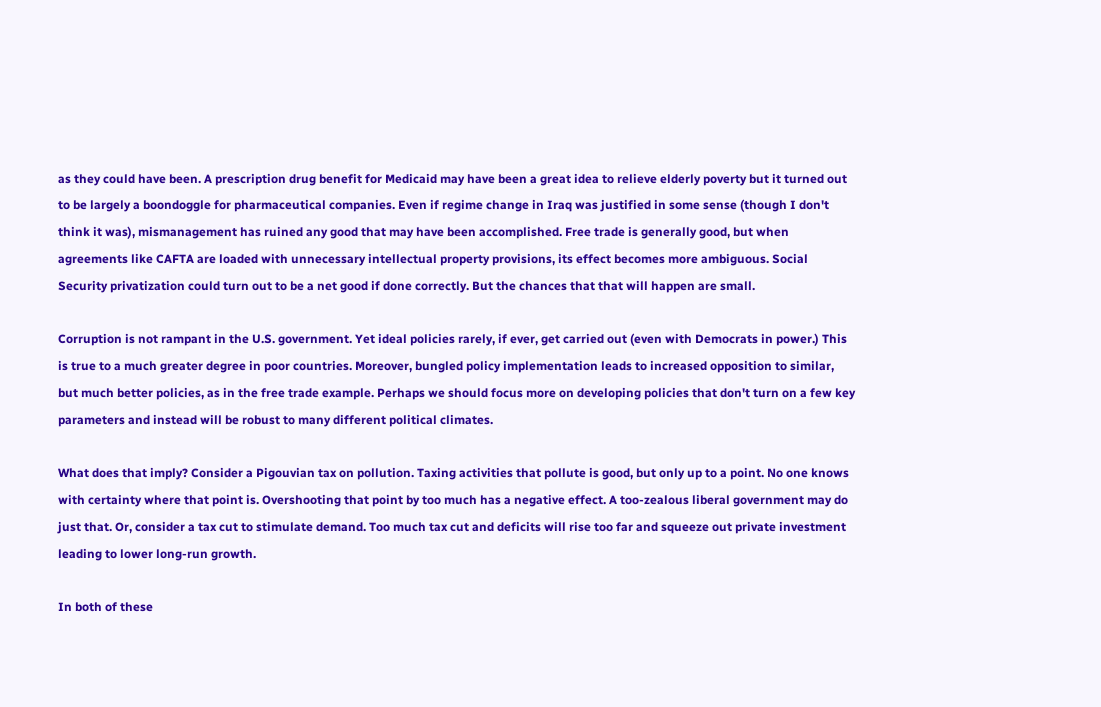as they could have been. A prescription drug benefit for Medicaid may have been a great idea to relieve elderly poverty but it turned out to be largely a boondoggle for pharmaceutical companies. Even if regime change in Iraq was justified in some sense (though I don't think it was), mismanagement has ruined any good that may have been accomplished. Free trade is generally good, but when agreements like CAFTA are loaded with unnecessary intellectual property provisions, its effect becomes more ambiguous. Social Security privatization could turn out to be a net good if done correctly. But the chances that that will happen are small.

Corruption is not rampant in the U.S. government. Yet ideal policies rarely, if ever, get carried out (even with Democrats in power.) This is true to a much greater degree in poor countries. Moreover, bungled policy implementation leads to increased opposition to similar, but much better policies, as in the free trade example. Perhaps we should focus more on developing policies that don't turn on a few key parameters and instead will be robust to many different political climates.

What does that imply? Consider a Pigouvian tax on pollution. Taxing activities that pollute is good, but only up to a point. No one knows with certainty where that point is. Overshooting that point by too much has a negative effect. A too-zealous liberal government may do just that. Or, consider a tax cut to stimulate demand. Too much tax cut and deficits will rise too far and squeeze out private investment leading to lower long-run growth.

In both of these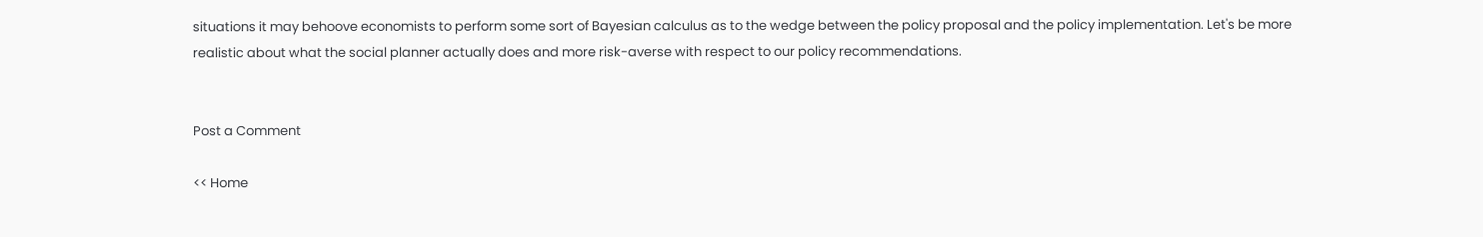situations it may behoove economists to perform some sort of Bayesian calculus as to the wedge between the policy proposal and the policy implementation. Let's be more realistic about what the social planner actually does and more risk-averse with respect to our policy recommendations.


Post a Comment

<< Home